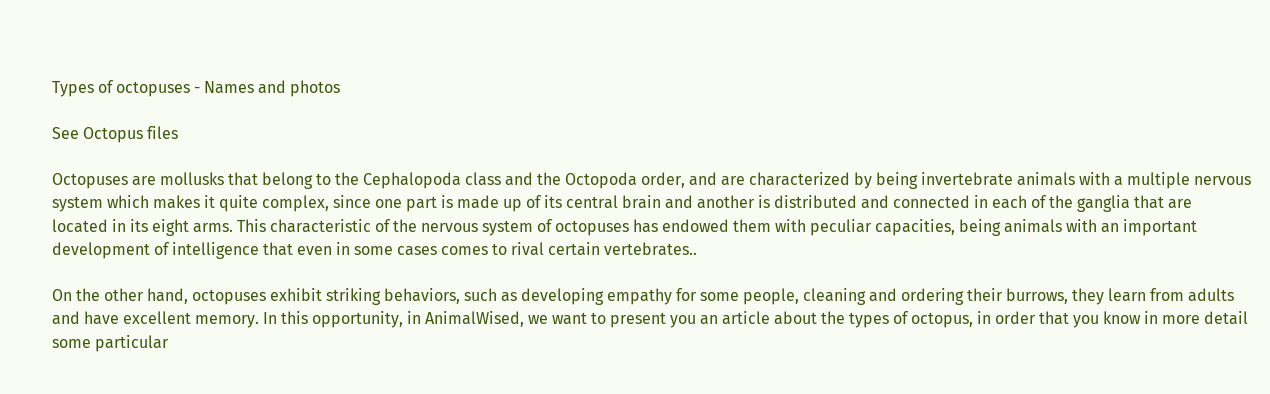Types of octopuses - Names and photos

See Octopus files

Octopuses are mollusks that belong to the Cephalopoda class and the Octopoda order, and are characterized by being invertebrate animals with a multiple nervous system which makes it quite complex, since one part is made up of its central brain and another is distributed and connected in each of the ganglia that are located in its eight arms. This characteristic of the nervous system of octopuses has endowed them with peculiar capacities, being animals with an important development of intelligence that even in some cases comes to rival certain vertebrates..

On the other hand, octopuses exhibit striking behaviors, such as developing empathy for some people, cleaning and ordering their burrows, they learn from adults and have excellent memory. In this opportunity, in AnimalWised, we want to present you an article about the types of octopus, in order that you know in more detail some particular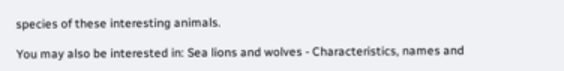species of these interesting animals.

You may also be interested in: Sea lions and wolves - Characteristics, names and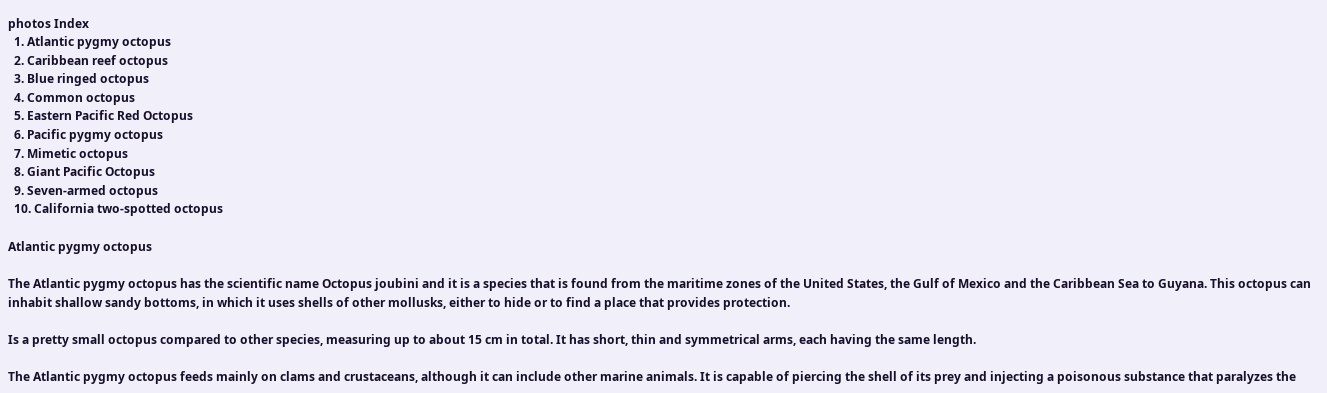photos Index
  1. Atlantic pygmy octopus
  2. Caribbean reef octopus
  3. Blue ringed octopus
  4. Common octopus
  5. Eastern Pacific Red Octopus
  6. Pacific pygmy octopus
  7. Mimetic octopus
  8. Giant Pacific Octopus
  9. Seven-armed octopus
  10. California two-spotted octopus

Atlantic pygmy octopus

The Atlantic pygmy octopus has the scientific name Octopus joubini and it is a species that is found from the maritime zones of the United States, the Gulf of Mexico and the Caribbean Sea to Guyana. This octopus can inhabit shallow sandy bottoms, in which it uses shells of other mollusks, either to hide or to find a place that provides protection.

Is a pretty small octopus compared to other species, measuring up to about 15 cm in total. It has short, thin and symmetrical arms, each having the same length.

The Atlantic pygmy octopus feeds mainly on clams and crustaceans, although it can include other marine animals. It is capable of piercing the shell of its prey and injecting a poisonous substance that paralyzes the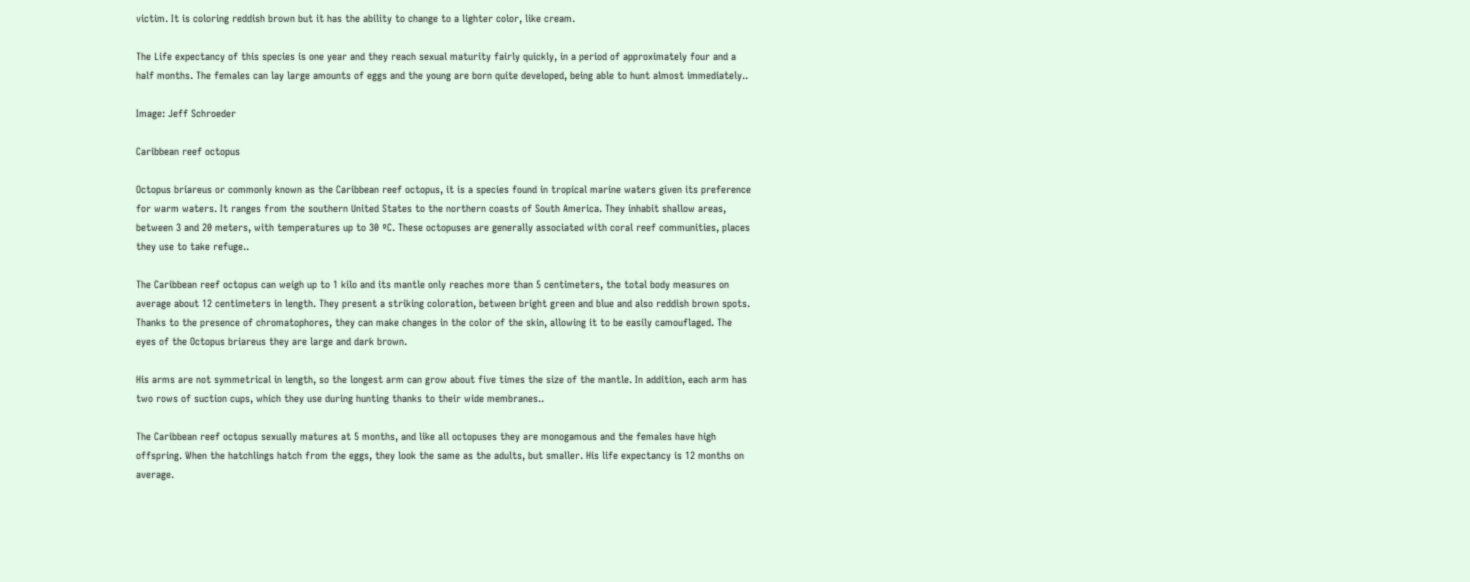victim. It is coloring reddish brown but it has the ability to change to a lighter color, like cream.

The Life expectancy of this species is one year and they reach sexual maturity fairly quickly, in a period of approximately four and a half months. The females can lay large amounts of eggs and the young are born quite developed, being able to hunt almost immediately..

Image: Jeff Schroeder

Caribbean reef octopus

Octopus briareus or commonly known as the Caribbean reef octopus, it is a species found in tropical marine waters given its preference for warm waters. It ranges from the southern United States to the northern coasts of South America. They inhabit shallow areas, between 3 and 20 meters, with temperatures up to 30 ºC. These octopuses are generally associated with coral reef communities, places they use to take refuge..

The Caribbean reef octopus can weigh up to 1 kilo and its mantle only reaches more than 5 centimeters, the total body measures on average about 12 centimeters in length. They present a striking coloration, between bright green and blue and also reddish brown spots. Thanks to the presence of chromatophores, they can make changes in the color of the skin, allowing it to be easily camouflaged. The eyes of the Octopus briareus they are large and dark brown.

His arms are not symmetrical in length, so the longest arm can grow about five times the size of the mantle. In addition, each arm has two rows of suction cups, which they use during hunting thanks to their wide membranes..

The Caribbean reef octopus sexually matures at 5 months, and like all octopuses they are monogamous and the females have high offspring. When the hatchlings hatch from the eggs, they look the same as the adults, but smaller. His life expectancy is 12 months on average.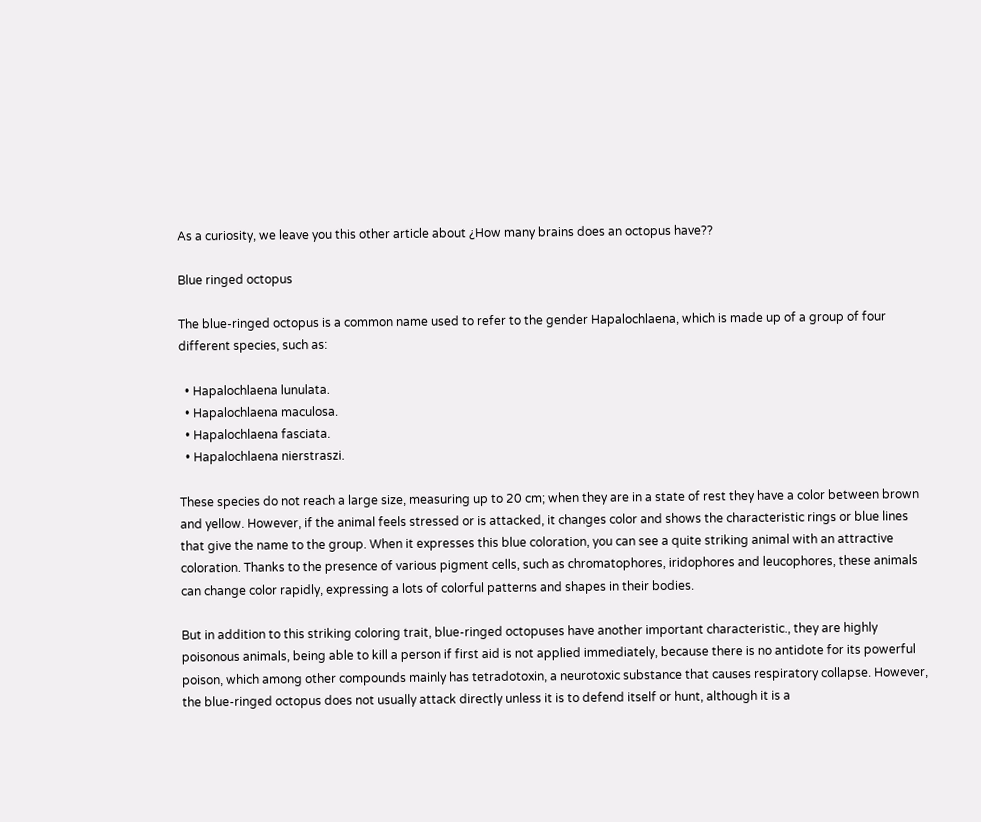As a curiosity, we leave you this other article about ¿How many brains does an octopus have??

Blue ringed octopus

The blue-ringed octopus is a common name used to refer to the gender Hapalochlaena, which is made up of a group of four different species, such as:

  • Hapalochlaena lunulata.
  • Hapalochlaena maculosa.
  • Hapalochlaena fasciata.
  • Hapalochlaena nierstraszi.

These species do not reach a large size, measuring up to 20 cm; when they are in a state of rest they have a color between brown and yellow. However, if the animal feels stressed or is attacked, it changes color and shows the characteristic rings or blue lines that give the name to the group. When it expresses this blue coloration, you can see a quite striking animal with an attractive coloration. Thanks to the presence of various pigment cells, such as chromatophores, iridophores and leucophores, these animals can change color rapidly, expressing a lots of colorful patterns and shapes in their bodies.

But in addition to this striking coloring trait, blue-ringed octopuses have another important characteristic., they are highly poisonous animals, being able to kill a person if first aid is not applied immediately, because there is no antidote for its powerful poison, which among other compounds mainly has tetradotoxin, a neurotoxic substance that causes respiratory collapse. However, the blue-ringed octopus does not usually attack directly unless it is to defend itself or hunt, although it is a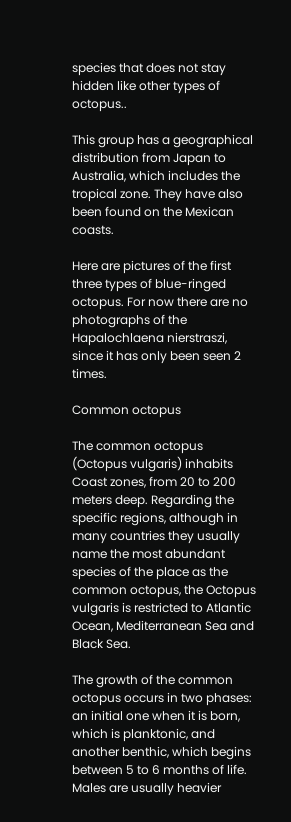species that does not stay hidden like other types of octopus..

This group has a geographical distribution from Japan to Australia, which includes the tropical zone. They have also been found on the Mexican coasts.

Here are pictures of the first three types of blue-ringed octopus. For now there are no photographs of the Hapalochlaena nierstraszi, since it has only been seen 2 times.

Common octopus

The common octopus (Octopus vulgaris) inhabits Coast zones, from 20 to 200 meters deep. Regarding the specific regions, although in many countries they usually name the most abundant species of the place as the common octopus, the Octopus vulgaris is restricted to Atlantic Ocean, Mediterranean Sea and Black Sea.

The growth of the common octopus occurs in two phases: an initial one when it is born, which is planktonic, and another benthic, which begins between 5 to 6 months of life. Males are usually heavier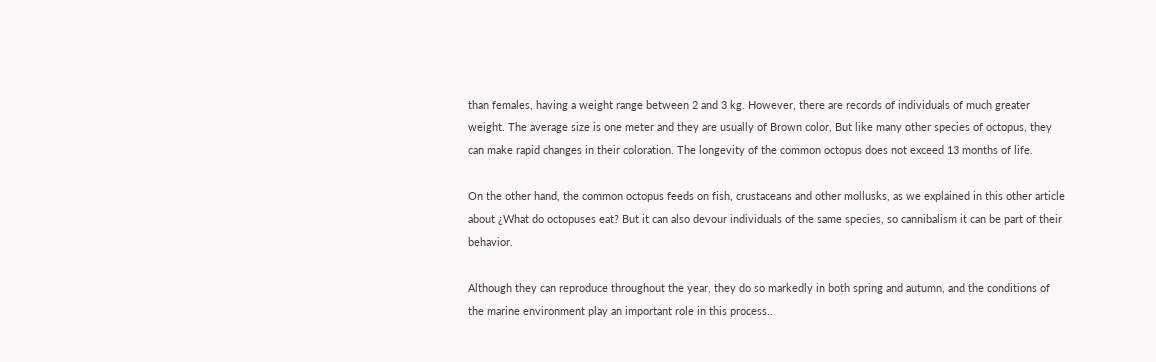than females, having a weight range between 2 and 3 kg. However, there are records of individuals of much greater weight. The average size is one meter and they are usually of Brown color, But like many other species of octopus, they can make rapid changes in their coloration. The longevity of the common octopus does not exceed 13 months of life.

On the other hand, the common octopus feeds on fish, crustaceans and other mollusks, as we explained in this other article about ¿What do octopuses eat? But it can also devour individuals of the same species, so cannibalism it can be part of their behavior.

Although they can reproduce throughout the year, they do so markedly in both spring and autumn, and the conditions of the marine environment play an important role in this process..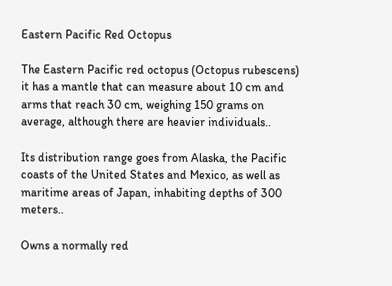Eastern Pacific Red Octopus

The Eastern Pacific red octopus (Octopus rubescens) it has a mantle that can measure about 10 cm and arms that reach 30 cm, weighing 150 grams on average, although there are heavier individuals..

Its distribution range goes from Alaska, the Pacific coasts of the United States and Mexico, as well as maritime areas of Japan, inhabiting depths of 300 meters..

Owns a normally red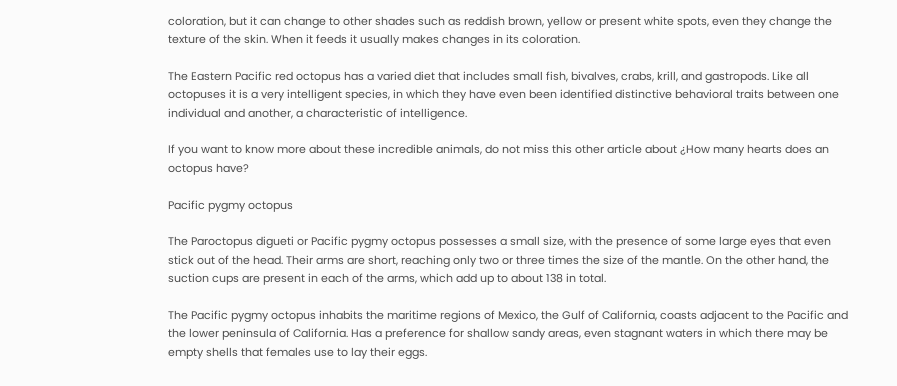coloration, but it can change to other shades such as reddish brown, yellow or present white spots, even they change the texture of the skin. When it feeds it usually makes changes in its coloration.

The Eastern Pacific red octopus has a varied diet that includes small fish, bivalves, crabs, krill, and gastropods. Like all octopuses it is a very intelligent species, in which they have even been identified distinctive behavioral traits between one individual and another, a characteristic of intelligence.

If you want to know more about these incredible animals, do not miss this other article about ¿How many hearts does an octopus have?

Pacific pygmy octopus

The Paroctopus digueti or Pacific pygmy octopus possesses a small size, with the presence of some large eyes that even stick out of the head. Their arms are short, reaching only two or three times the size of the mantle. On the other hand, the suction cups are present in each of the arms, which add up to about 138 in total.

The Pacific pygmy octopus inhabits the maritime regions of Mexico, the Gulf of California, coasts adjacent to the Pacific and the lower peninsula of California. Has a preference for shallow sandy areas, even stagnant waters in which there may be empty shells that females use to lay their eggs.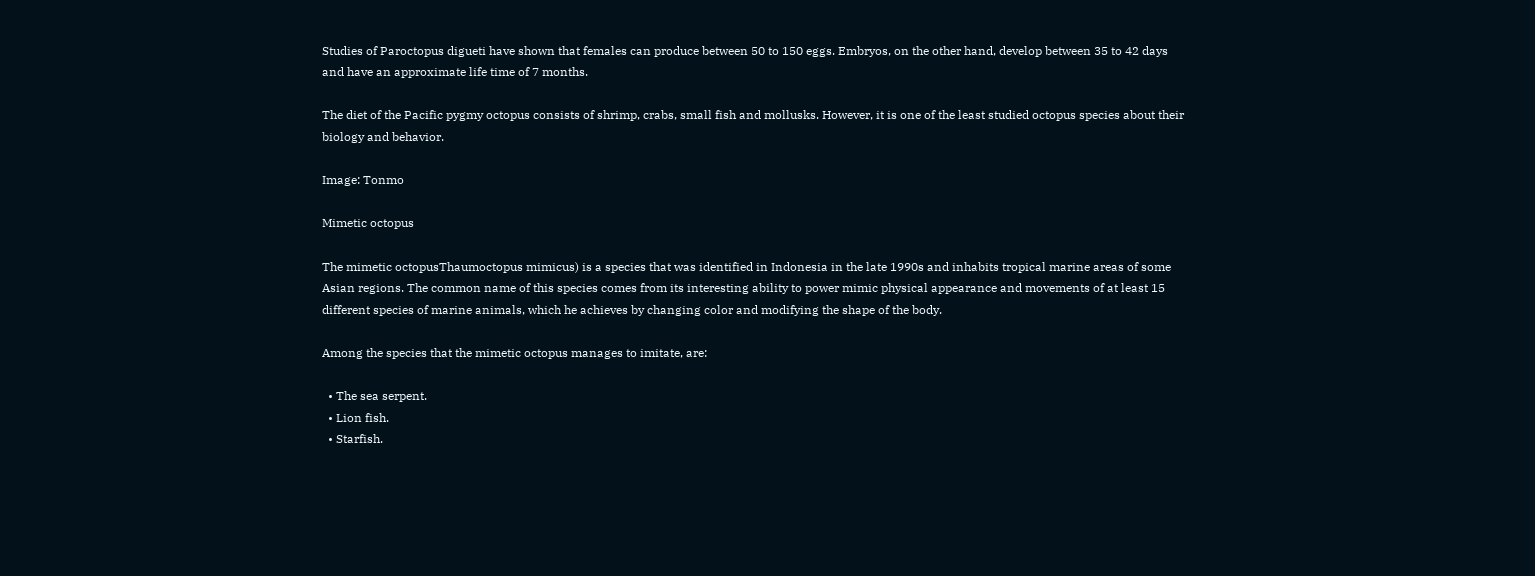Studies of Paroctopus digueti have shown that females can produce between 50 to 150 eggs. Embryos, on the other hand, develop between 35 to 42 days and have an approximate life time of 7 months.

The diet of the Pacific pygmy octopus consists of shrimp, crabs, small fish and mollusks. However, it is one of the least studied octopus species about their biology and behavior.

Image: Tonmo

Mimetic octopus

The mimetic octopusThaumoctopus mimicus) is a species that was identified in Indonesia in the late 1990s and inhabits tropical marine areas of some Asian regions. The common name of this species comes from its interesting ability to power mimic physical appearance and movements of at least 15 different species of marine animals, which he achieves by changing color and modifying the shape of the body.

Among the species that the mimetic octopus manages to imitate, are:

  • The sea serpent.
  • Lion fish.
  • Starfish.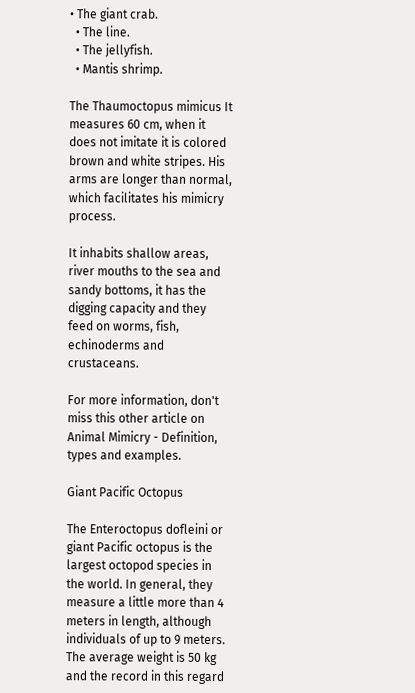• The giant crab.
  • The line.
  • The jellyfish.
  • Mantis shrimp.

The Thaumoctopus mimicus It measures 60 cm, when it does not imitate it is colored brown and white stripes. His arms are longer than normal, which facilitates his mimicry process.

It inhabits shallow areas, river mouths to the sea and sandy bottoms, it has the digging capacity and they feed on worms, fish, echinoderms and crustaceans.

For more information, don't miss this other article on Animal Mimicry - Definition, types and examples.

Giant Pacific Octopus

The Enteroctopus dofleini or giant Pacific octopus is the largest octopod species in the world. In general, they measure a little more than 4 meters in length, although individuals of up to 9 meters. The average weight is 50 kg and the record in this regard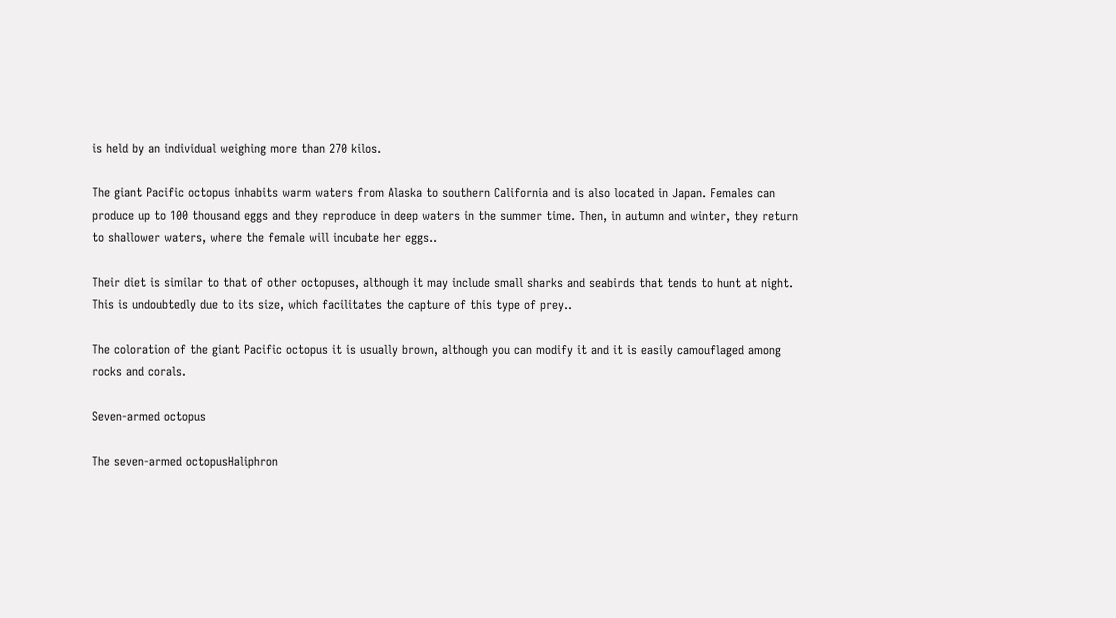is held by an individual weighing more than 270 kilos.

The giant Pacific octopus inhabits warm waters from Alaska to southern California and is also located in Japan. Females can produce up to 100 thousand eggs and they reproduce in deep waters in the summer time. Then, in autumn and winter, they return to shallower waters, where the female will incubate her eggs..

Their diet is similar to that of other octopuses, although it may include small sharks and seabirds that tends to hunt at night. This is undoubtedly due to its size, which facilitates the capture of this type of prey..

The coloration of the giant Pacific octopus it is usually brown, although you can modify it and it is easily camouflaged among rocks and corals.

Seven-armed octopus

The seven-armed octopusHaliphron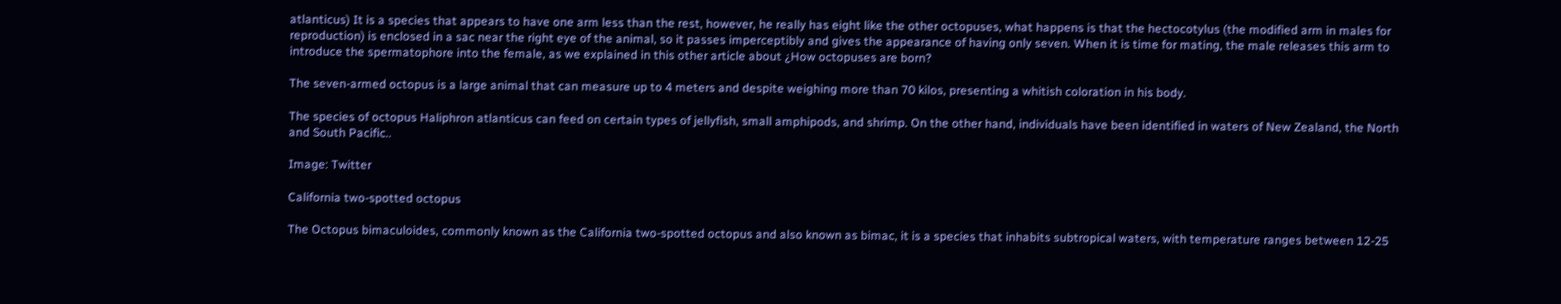atlanticus) It is a species that appears to have one arm less than the rest, however, he really has eight like the other octopuses, what happens is that the hectocotylus (the modified arm in males for reproduction) is enclosed in a sac near the right eye of the animal, so it passes imperceptibly and gives the appearance of having only seven. When it is time for mating, the male releases this arm to introduce the spermatophore into the female, as we explained in this other article about ¿How octopuses are born?

The seven-armed octopus is a large animal that can measure up to 4 meters and despite weighing more than 70 kilos, presenting a whitish coloration in his body.

The species of octopus Haliphron atlanticus can feed on certain types of jellyfish, small amphipods, and shrimp. On the other hand, individuals have been identified in waters of New Zealand, the North and South Pacific..

Image: Twitter

California two-spotted octopus

The Octopus bimaculoides, commonly known as the California two-spotted octopus and also known as bimac, it is a species that inhabits subtropical waters, with temperature ranges between 12-25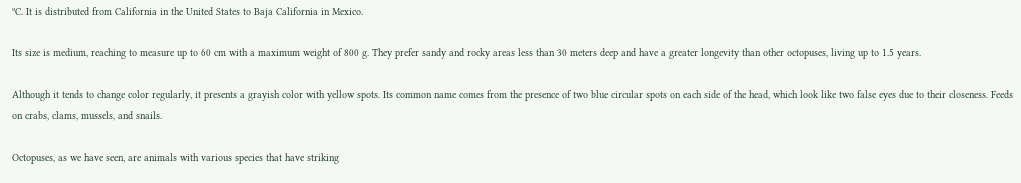ºC. It is distributed from California in the United States to Baja California in Mexico.

Its size is medium, reaching to measure up to 60 cm with a maximum weight of 800 g. They prefer sandy and rocky areas less than 30 meters deep and have a greater longevity than other octopuses, living up to 1.5 years.

Although it tends to change color regularly, it presents a grayish color with yellow spots. Its common name comes from the presence of two blue circular spots on each side of the head, which look like two false eyes due to their closeness. Feeds on crabs, clams, mussels, and snails.

Octopuses, as we have seen, are animals with various species that have striking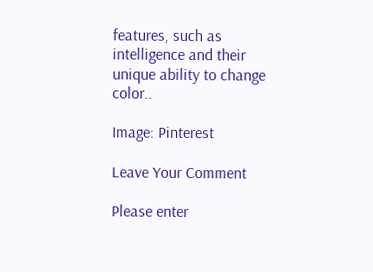features, such as intelligence and their unique ability to change color..

Image: Pinterest

Leave Your Comment

Please enter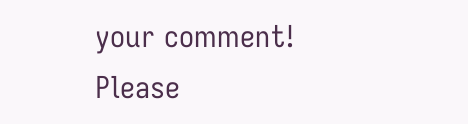your comment!
Please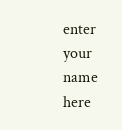enter your name here